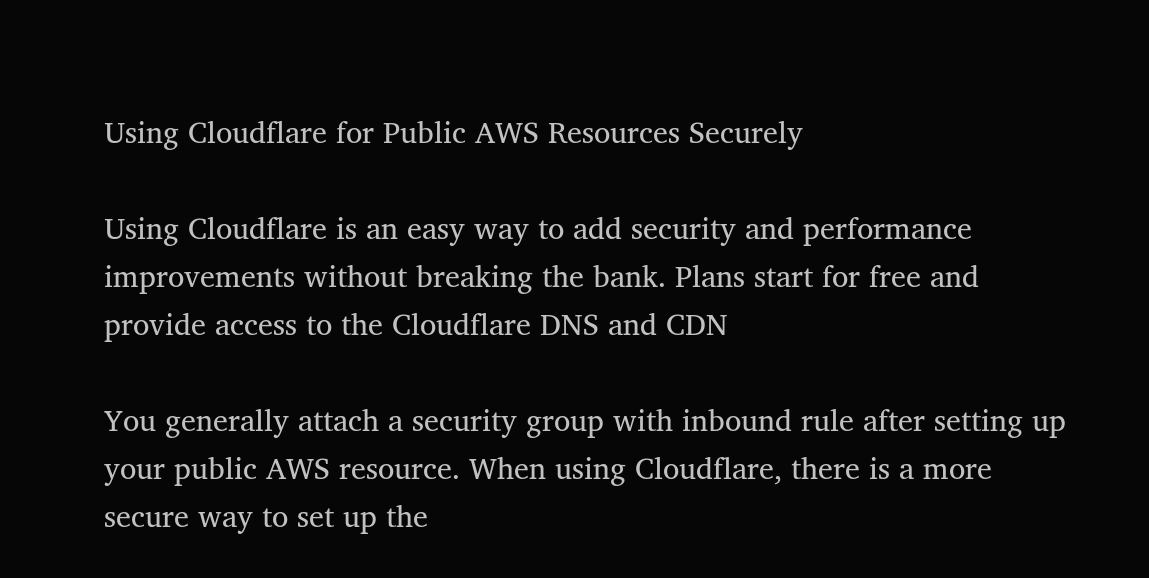Using Cloudflare for Public AWS Resources Securely

Using Cloudflare is an easy way to add security and performance improvements without breaking the bank. Plans start for free and provide access to the Cloudflare DNS and CDN

You generally attach a security group with inbound rule after setting up your public AWS resource. When using Cloudflare, there is a more secure way to set up the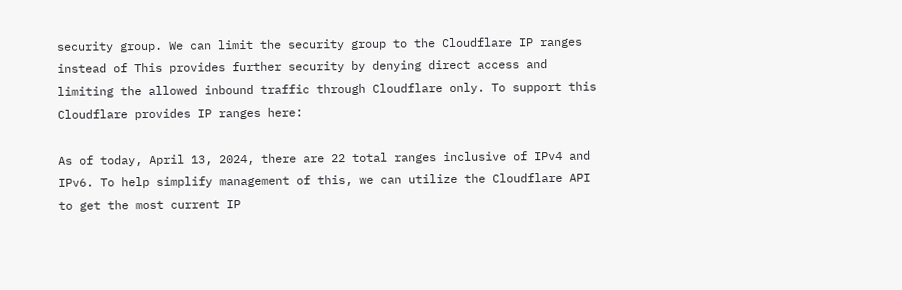security group. We can limit the security group to the Cloudflare IP ranges instead of This provides further security by denying direct access and limiting the allowed inbound traffic through Cloudflare only. To support this Cloudflare provides IP ranges here:

As of today, April 13, 2024, there are 22 total ranges inclusive of IPv4 and IPv6. To help simplify management of this, we can utilize the Cloudflare API to get the most current IP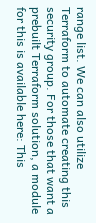range list. We can also utilize Terraform to automate creating this security group. For those that want a prebuilt Terraform solution, a module for this is available here: This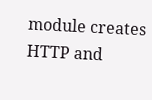module creates HTTP and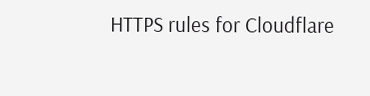HTTPS rules for Cloudflare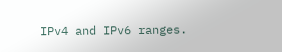IPv4 and IPv6 ranges.